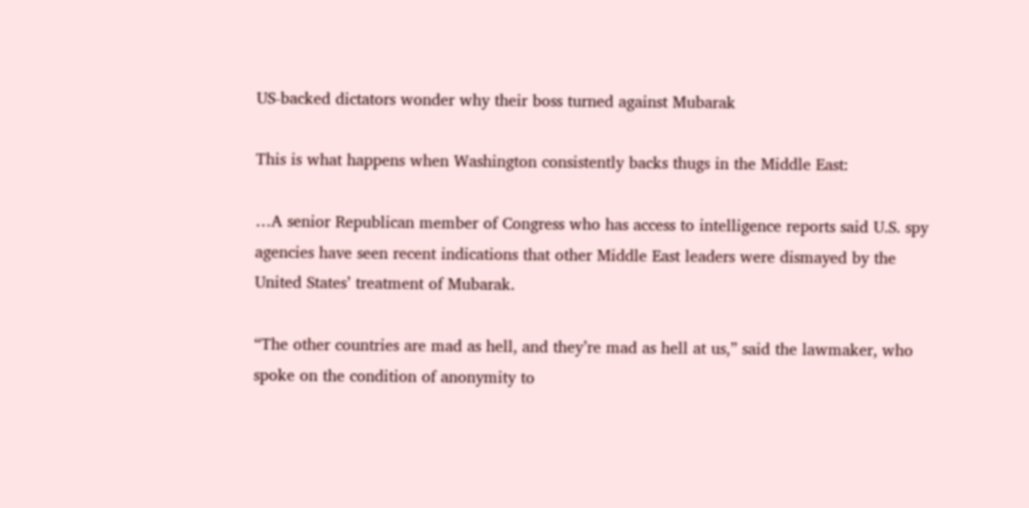US-backed dictators wonder why their boss turned against Mubarak

This is what happens when Washington consistently backs thugs in the Middle East:

…A senior Republican member of Congress who has access to intelligence reports said U.S. spy agencies have seen recent indications that other Middle East leaders were dismayed by the United States’ treatment of Mubarak.

“The other countries are mad as hell, and they’re mad as hell at us,” said the lawmaker, who spoke on the condition of anonymity to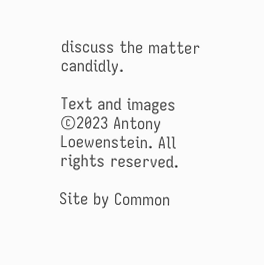discuss the matter candidly.

Text and images ©2023 Antony Loewenstein. All rights reserved.

Site by Common